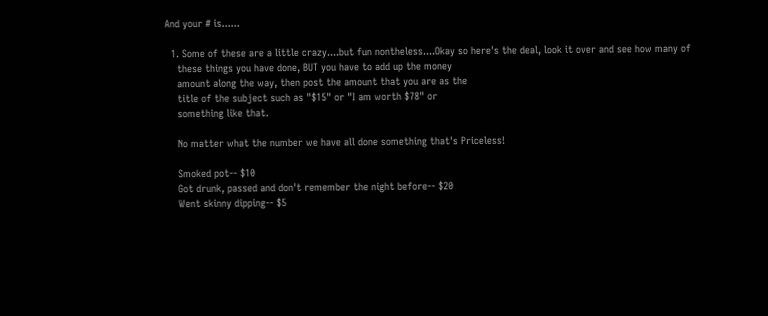And your # is......

  1. Some of these are a little crazy....but fun nontheless....Okay so here's the deal, look it over and see how many of
    these things you have done, BUT you have to add up the money
    amount along the way, then post the amount that you are as the
    title of the subject such as "$15" or "I am worth $78" or
    something like that.

    No matter what the number we have all done something that's Priceless!

    Smoked pot-- $10
    Got drunk, passed and don't remember the night before-- $20
    Went skinny dipping-- $5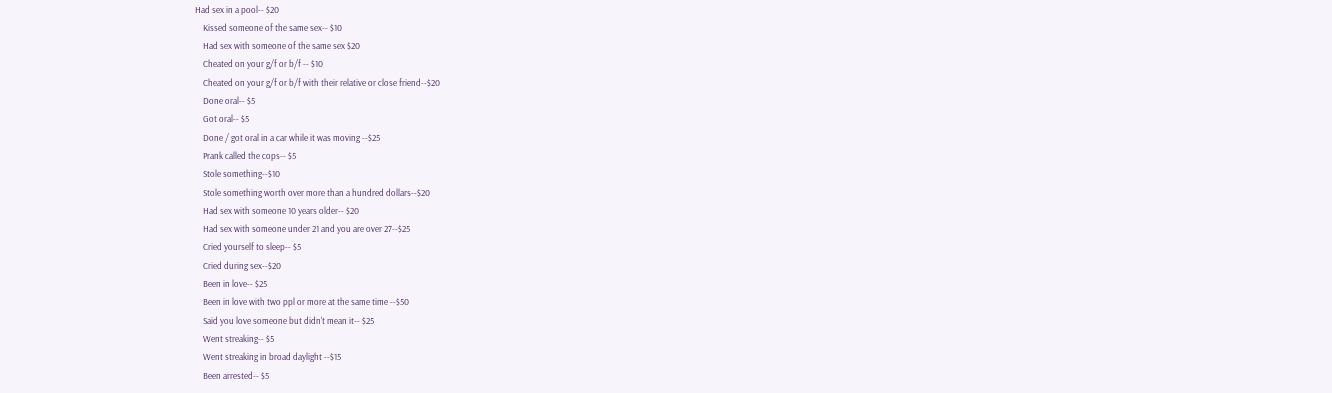Had sex in a pool-- $20
    Kissed someone of the same sex-- $10
    Had sex with someone of the same sex $20
    Cheated on your g/f or b/f -- $10
    Cheated on your g/f or b/f with their relative or close friend--$20
    Done oral-- $5
    Got oral-- $5
    Done / got oral in a car while it was moving --$25
    Prank called the cops-- $5
    Stole something--$10
    Stole something worth over more than a hundred dollars--$20
    Had sex with someone 10 years older-- $20
    Had sex with someone under 21 and you are over 27--$25
    Cried yourself to sleep-- $5
    Cried during sex--$20
    Been in love-- $25
    Been in love with two ppl or more at the same time --$50
    Said you love someone but didn't mean it-- $25
    Went streaking-- $5
    Went streaking in broad daylight --$15
    Been arrested-- $5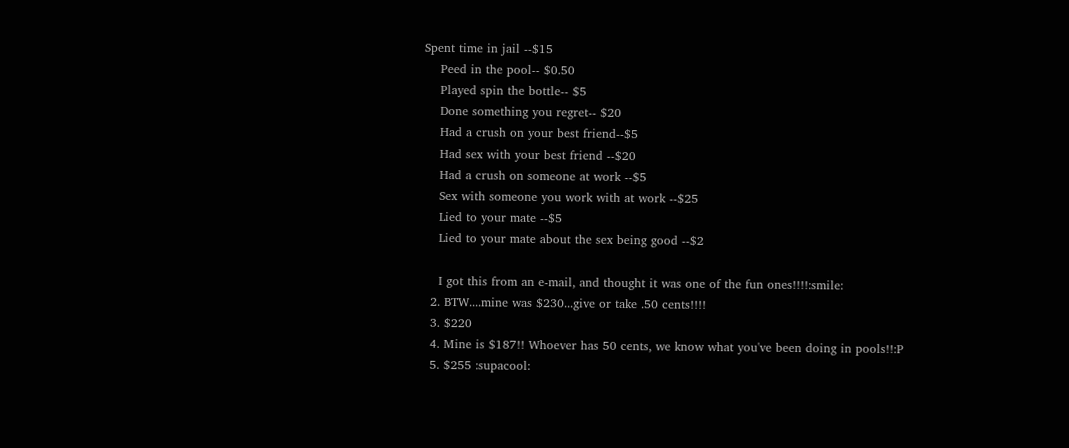Spent time in jail --$15
    Peed in the pool-- $0.50
    Played spin the bottle-- $5
    Done something you regret-- $20
    Had a crush on your best friend--$5
    Had sex with your best friend --$20
    Had a crush on someone at work --$5
    Sex with someone you work with at work --$25
    Lied to your mate --$5
    Lied to your mate about the sex being good --$2

    I got this from an e-mail, and thought it was one of the fun ones!!!!:smile:
  2. BTW....mine was $230...give or take .50 cents!!!!
  3. $220
  4. Mine is $187!! Whoever has 50 cents, we know what you've been doing in pools!!:P
  5. $255 :supacool: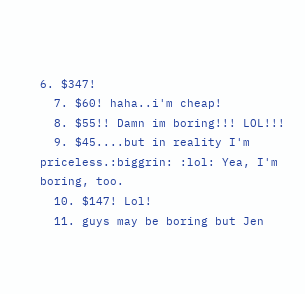6. $347!
  7. $60! haha..i'm cheap!
  8. $55!! Damn im boring!!! LOL!!!
  9. $45....but in reality I'm priceless.:biggrin: :lol: Yea, I'm boring, too.
  10. $147! Lol!
  11. guys may be boring but Jen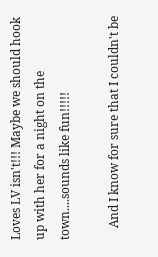Loves LV isn't!!! Maybe we should hook up with her for a night on the town....sounds like fun!!!!!

    And I know for sure that I couldn't be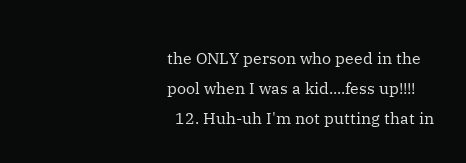the ONLY person who peed in the pool when I was a kid....fess up!!!!
  12. Huh-uh I'm not putting that in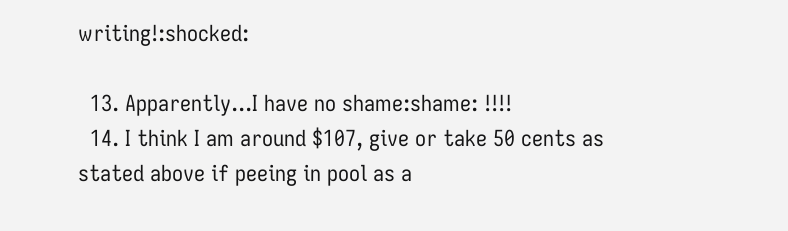writing!:shocked:

  13. Apparently...I have no shame:shame: !!!!
  14. I think I am around $107, give or take 50 cents as stated above if peeing in pool as a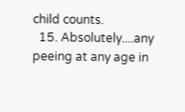child counts.
  15. Absolutely....any peeing at any age in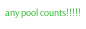any pool counts!!!!!